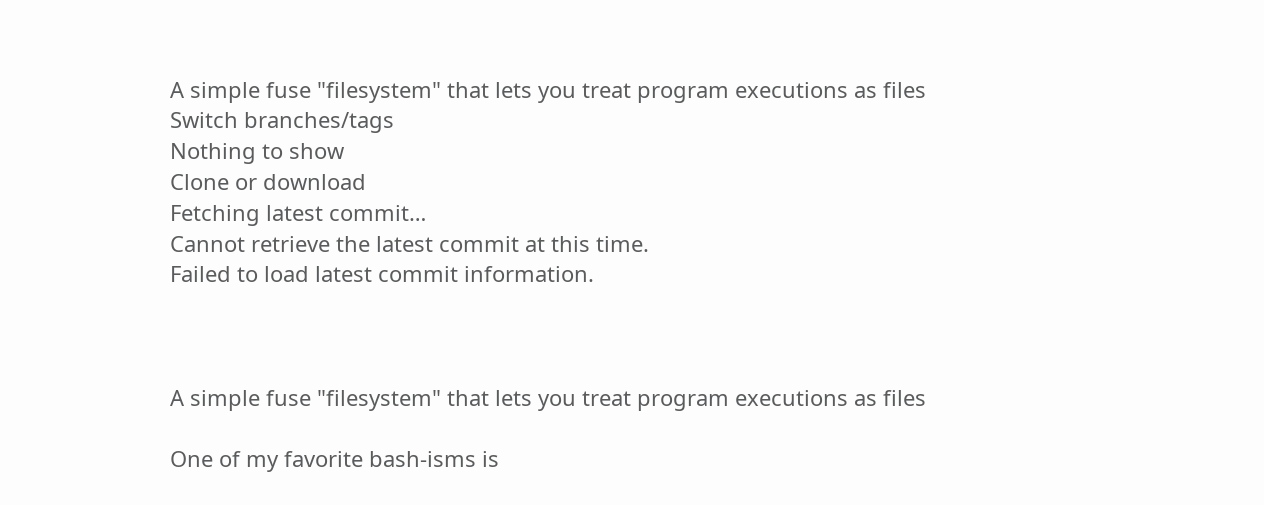A simple fuse "filesystem" that lets you treat program executions as files
Switch branches/tags
Nothing to show
Clone or download
Fetching latest commit…
Cannot retrieve the latest commit at this time.
Failed to load latest commit information.



A simple fuse "filesystem" that lets you treat program executions as files

One of my favorite bash-isms is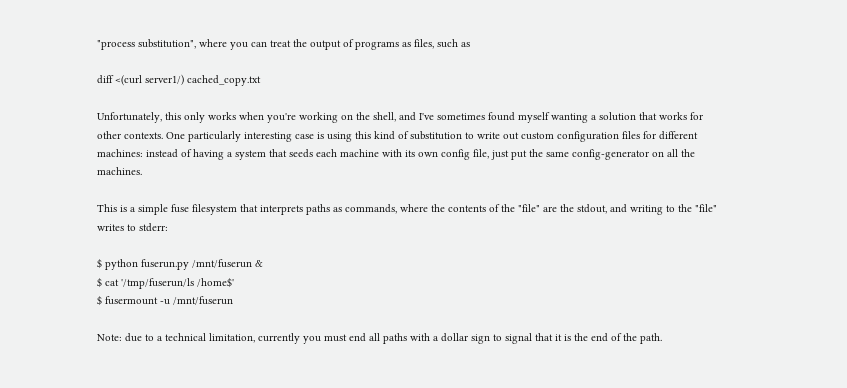"process substitution", where you can treat the output of programs as files, such as

diff <(curl server1/) cached_copy.txt

Unfortunately, this only works when you're working on the shell, and I've sometimes found myself wanting a solution that works for other contexts. One particularly interesting case is using this kind of substitution to write out custom configuration files for different machines: instead of having a system that seeds each machine with its own config file, just put the same config-generator on all the machines.

This is a simple fuse filesystem that interprets paths as commands, where the contents of the "file" are the stdout, and writing to the "file" writes to stderr:

$ python fuserun.py /mnt/fuserun &
$ cat '/tmp/fuserun/ls /home$'
$ fusermount -u /mnt/fuserun

Note: due to a technical limitation, currently you must end all paths with a dollar sign to signal that it is the end of the path.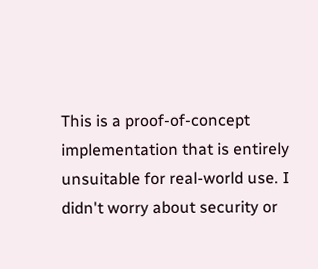This is a proof-of-concept implementation that is entirely unsuitable for real-world use. I didn't worry about security or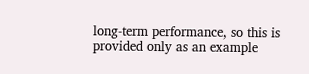long-term performance, so this is provided only as an example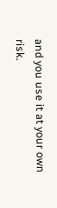and you use it at your own risk.